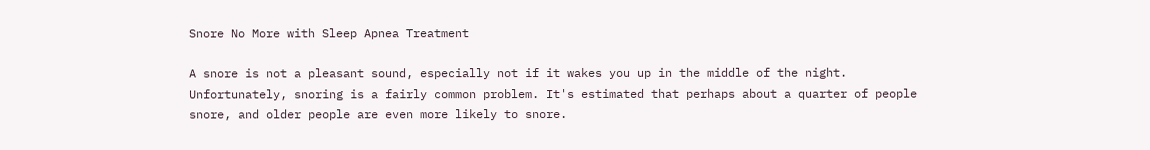Snore No More with Sleep Apnea Treatment

A snore is not a pleasant sound, especially not if it wakes you up in the middle of the night. Unfortunately, snoring is a fairly common problem. It's estimated that perhaps about a quarter of people snore, and older people are even more likely to snore.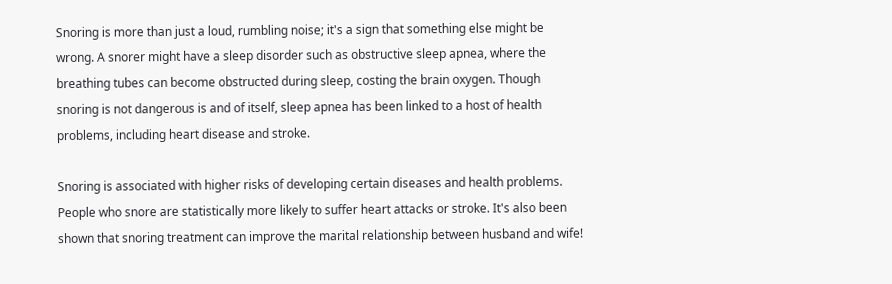Snoring is more than just a loud, rumbling noise; it's a sign that something else might be wrong. A snorer might have a sleep disorder such as obstructive sleep apnea, where the breathing tubes can become obstructed during sleep, costing the brain oxygen. Though snoring is not dangerous is and of itself, sleep apnea has been linked to a host of health problems, including heart disease and stroke.

Snoring is associated with higher risks of developing certain diseases and health problems. People who snore are statistically more likely to suffer heart attacks or stroke. It's also been shown that snoring treatment can improve the marital relationship between husband and wife!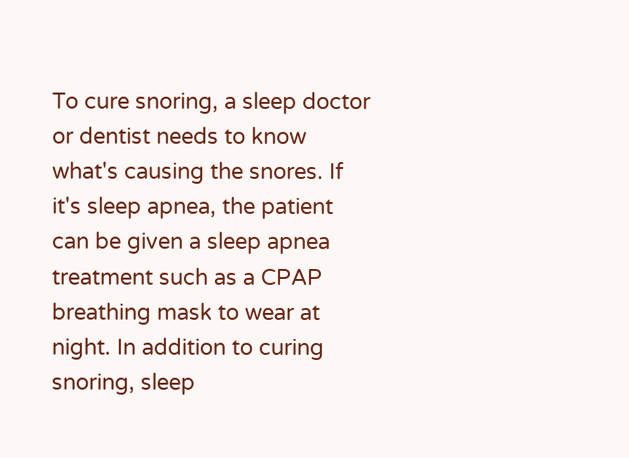To cure snoring, a sleep doctor or dentist needs to know what's causing the snores. If it's sleep apnea, the patient can be given a sleep apnea treatment such as a CPAP breathing mask to wear at night. In addition to curing snoring, sleep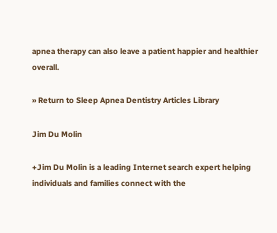apnea therapy can also leave a patient happier and healthier overall.

» Return to Sleep Apnea Dentistry Articles Library

Jim Du Molin

+Jim Du Molin is a leading Internet search expert helping individuals and families connect with the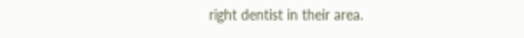right dentist in their area.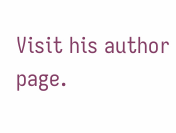Visit his author page.